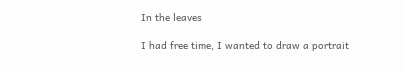In the leaves

I had free time, I wanted to draw a portrait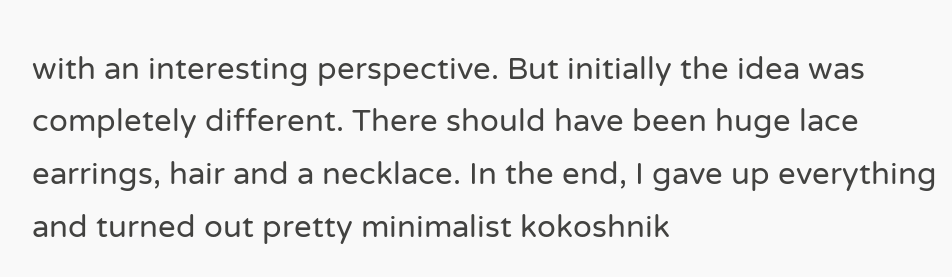with an interesting perspective. But initially the idea was completely different. There should have been huge lace earrings, hair and a necklace. In the end, I gave up everything and turned out pretty minimalist kokoshnik